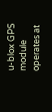u-blox GPS module operates at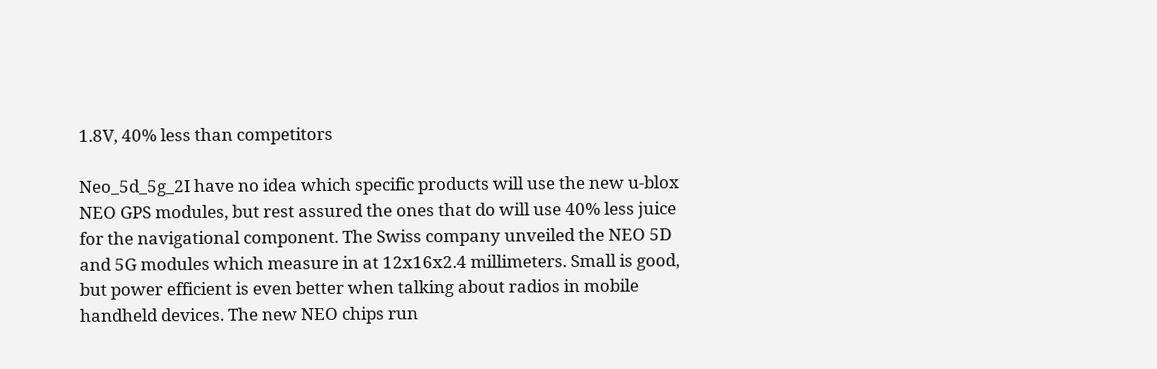1.8V, 40% less than competitors

Neo_5d_5g_2I have no idea which specific products will use the new u-blox NEO GPS modules, but rest assured the ones that do will use 40% less juice for the navigational component. The Swiss company unveiled the NEO 5D and 5G modules which measure in at 12x16x2.4 millimeters. Small is good, but power efficient is even better when talking about radios in mobile handheld devices. The new NEO chips run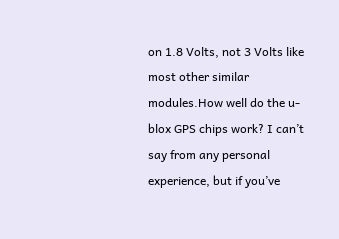on 1.8 Volts, not 3 Volts like most other similar modules.How well do the u-blox GPS chips work? I can’t say from any personal experience, but if you’ve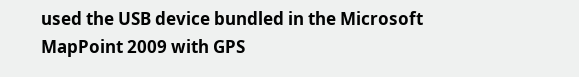used the USB device bundled in the Microsoft MapPoint 2009 with GPS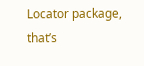Locator package, that’s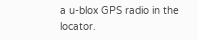a u-blox GPS radio in the locator.